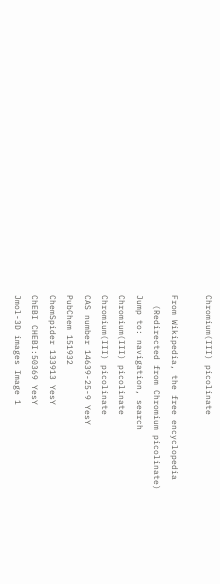Chromium(III) picolinate

From Wikipedia, the free encyclopedia
  (Redirected from Chromium picolinate)
Jump to: navigation, search
Chromium(III) picolinate
Chromium(III) picolinate
CAS number 14639-25-9 YesY
PubChem 151932
ChemSpider 133913 YesY
ChEBI CHEBI:50369 YesY
Jmol-3D images Image 1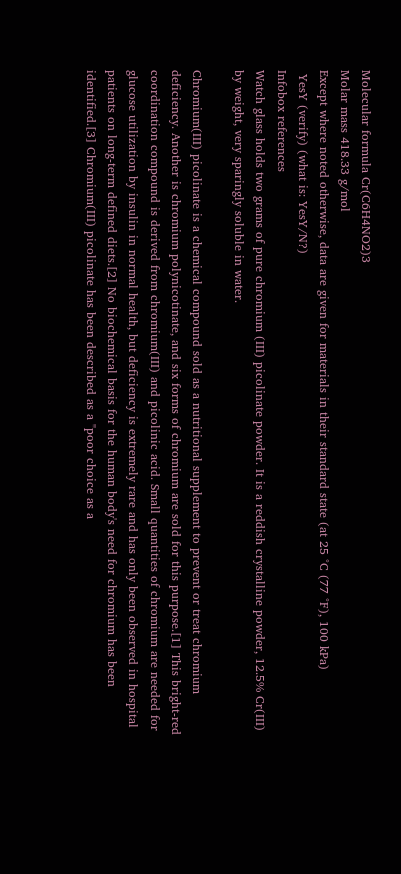Molecular formula Cr(C6H4NO2)3
Molar mass 418.33 g/mol
Except where noted otherwise, data are given for materials in their standard state (at 25 °C (77 °F), 100 kPa)
 YesY (verify) (what is: YesY/N?)
Infobox references
Watch glass holds two grams of pure chromium (III) picolinate powder. It is a reddish crystalline powder, 12.5% Cr(III) by weight, very sparingly soluble in water.

Chromium(III) picolinate is a chemical compound sold as a nutritional supplement to prevent or treat chromium deficiency. Another is chromium polynicotinate, and six forms of chromium are sold for this purpose.[1] This bright-red coordination compound is derived from chromium(III) and picolinic acid. Small quantities of chromium are needed for glucose utilization by insulin in normal health, but deficiency is extremely rare and has only been observed in hospital patients on long-term defined diets.[2] No biochemical basis for the human body's need for chromium has been identified.[3] Chromium(III) picolinate has been described as a "poor choice as a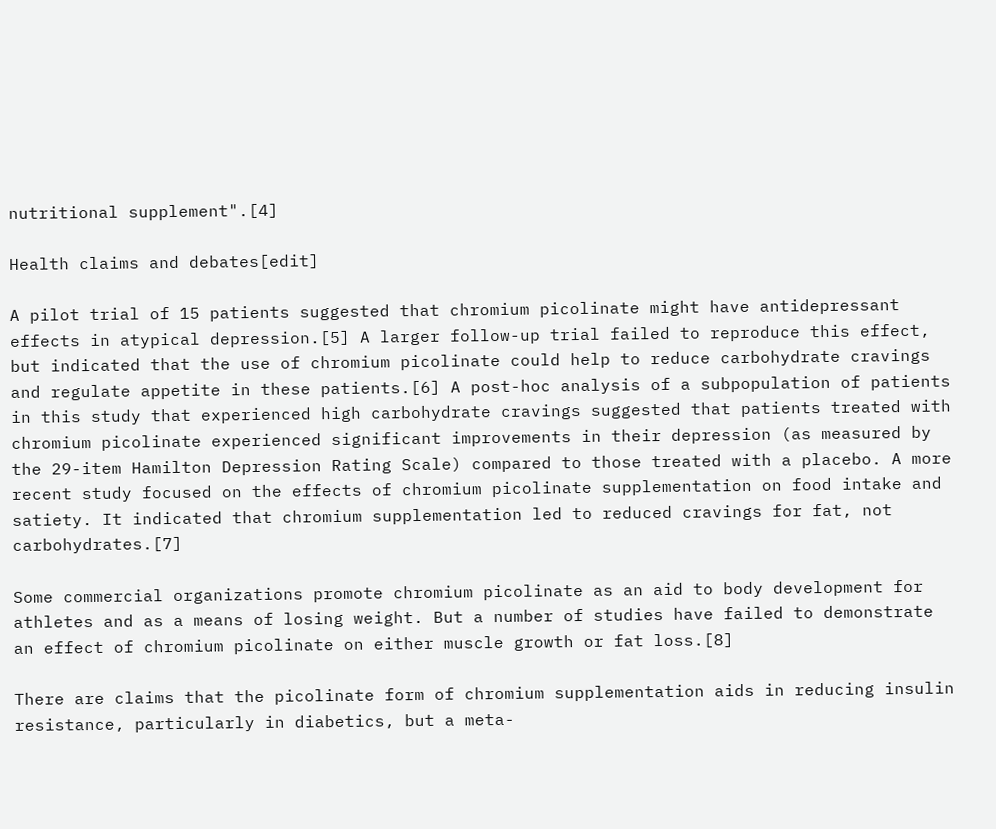nutritional supplement".[4]

Health claims and debates[edit]

A pilot trial of 15 patients suggested that chromium picolinate might have antidepressant effects in atypical depression.[5] A larger follow-up trial failed to reproduce this effect, but indicated that the use of chromium picolinate could help to reduce carbohydrate cravings and regulate appetite in these patients.[6] A post-hoc analysis of a subpopulation of patients in this study that experienced high carbohydrate cravings suggested that patients treated with chromium picolinate experienced significant improvements in their depression (as measured by the 29-item Hamilton Depression Rating Scale) compared to those treated with a placebo. A more recent study focused on the effects of chromium picolinate supplementation on food intake and satiety. It indicated that chromium supplementation led to reduced cravings for fat, not carbohydrates.[7]

Some commercial organizations promote chromium picolinate as an aid to body development for athletes and as a means of losing weight. But a number of studies have failed to demonstrate an effect of chromium picolinate on either muscle growth or fat loss.[8]

There are claims that the picolinate form of chromium supplementation aids in reducing insulin resistance, particularly in diabetics, but a meta-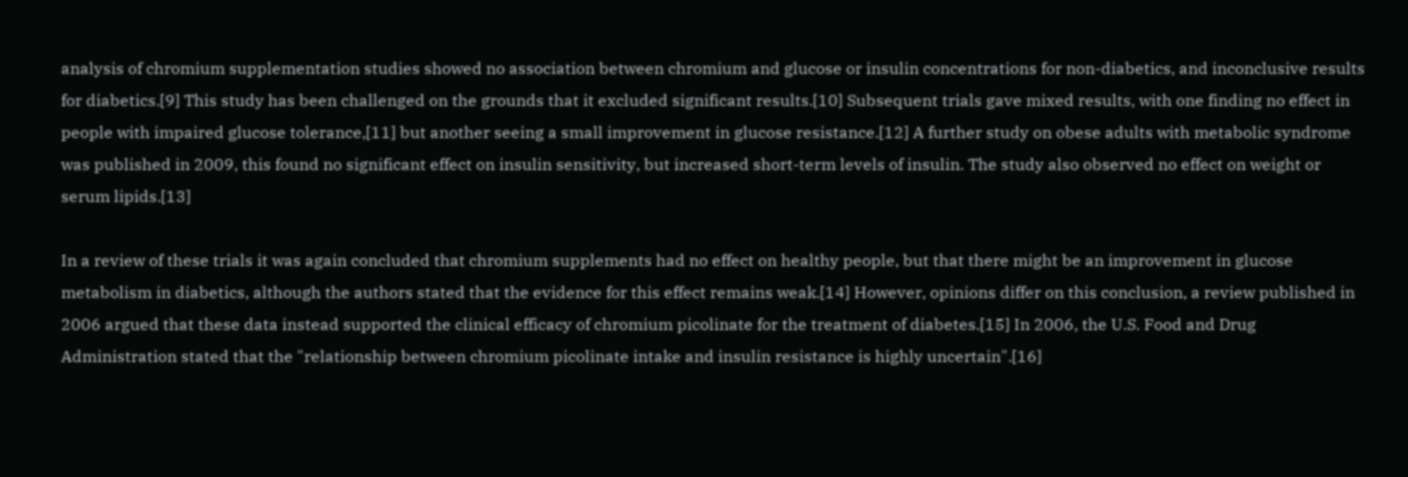analysis of chromium supplementation studies showed no association between chromium and glucose or insulin concentrations for non-diabetics, and inconclusive results for diabetics.[9] This study has been challenged on the grounds that it excluded significant results.[10] Subsequent trials gave mixed results, with one finding no effect in people with impaired glucose tolerance,[11] but another seeing a small improvement in glucose resistance.[12] A further study on obese adults with metabolic syndrome was published in 2009, this found no significant effect on insulin sensitivity, but increased short-term levels of insulin. The study also observed no effect on weight or serum lipids.[13]

In a review of these trials it was again concluded that chromium supplements had no effect on healthy people, but that there might be an improvement in glucose metabolism in diabetics, although the authors stated that the evidence for this effect remains weak.[14] However, opinions differ on this conclusion, a review published in 2006 argued that these data instead supported the clinical efficacy of chromium picolinate for the treatment of diabetes.[15] In 2006, the U.S. Food and Drug Administration stated that the "relationship between chromium picolinate intake and insulin resistance is highly uncertain".[16]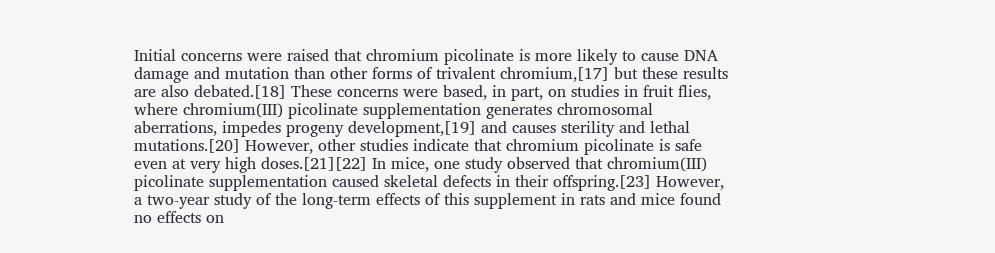Initial concerns were raised that chromium picolinate is more likely to cause DNA damage and mutation than other forms of trivalent chromium,[17] but these results are also debated.[18] These concerns were based, in part, on studies in fruit flies, where chromium(III) picolinate supplementation generates chromosomal aberrations, impedes progeny development,[19] and causes sterility and lethal mutations.[20] However, other studies indicate that chromium picolinate is safe even at very high doses.[21][22] In mice, one study observed that chromium(III) picolinate supplementation caused skeletal defects in their offspring.[23] However, a two-year study of the long-term effects of this supplement in rats and mice found no effects on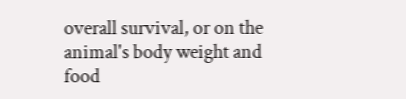overall survival, or on the animal's body weight and food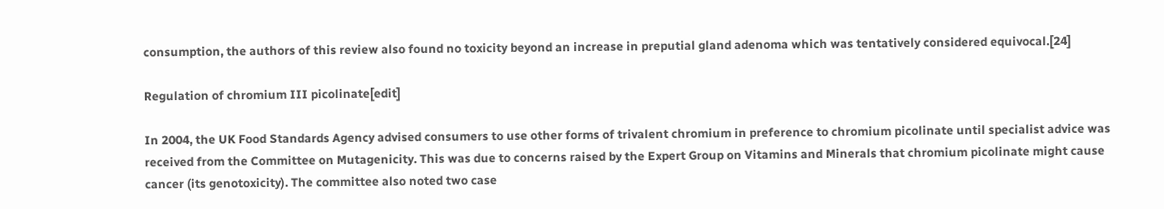consumption, the authors of this review also found no toxicity beyond an increase in preputial gland adenoma which was tentatively considered equivocal.[24]

Regulation of chromium III picolinate[edit]

In 2004, the UK Food Standards Agency advised consumers to use other forms of trivalent chromium in preference to chromium picolinate until specialist advice was received from the Committee on Mutagenicity. This was due to concerns raised by the Expert Group on Vitamins and Minerals that chromium picolinate might cause cancer (its genotoxicity). The committee also noted two case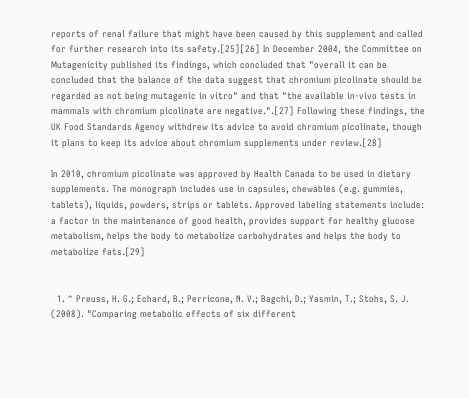reports of renal failure that might have been caused by this supplement and called for further research into its safety.[25][26] In December 2004, the Committee on Mutagenicity published its findings, which concluded that "overall it can be concluded that the balance of the data suggest that chromium picolinate should be regarded as not being mutagenic in vitro" and that "the available in-vivo tests in mammals with chromium picolinate are negative.".[27] Following these findings, the UK Food Standards Agency withdrew its advice to avoid chromium picolinate, though it plans to keep its advice about chromium supplements under review.[28]

In 2010, chromium picolinate was approved by Health Canada to be used in dietary supplements. The monograph includes use in capsules, chewables (e.g. gummies, tablets), liquids, powders, strips or tablets. Approved labeling statements include: a factor in the maintenance of good health, provides support for healthy glucose metabolism, helps the body to metabolize carbohydrates and helps the body to metabolize fats.[29]


  1. ^ Preuss, H. G.; Echard, B.; Perricone, N. V.; Bagchi, D.; Yasmin, T.; Stohs, S. J. (2008). "Comparing metabolic effects of six different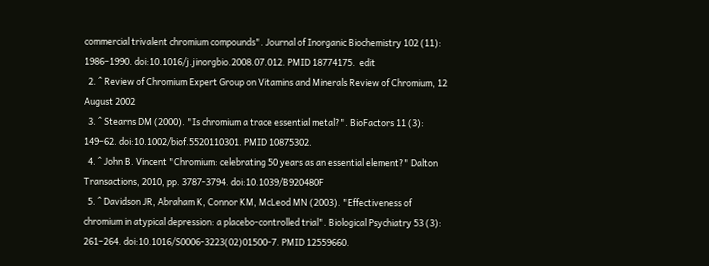commercial trivalent chromium compounds". Journal of Inorganic Biochemistry 102 (11): 1986–1990. doi:10.1016/j.jinorgbio.2008.07.012. PMID 18774175.  edit
  2. ^ Review of Chromium Expert Group on Vitamins and Minerals Review of Chromium, 12 August 2002
  3. ^ Stearns DM (2000). "Is chromium a trace essential metal?". BioFactors 11 (3): 149–62. doi:10.1002/biof.5520110301. PMID 10875302.
  4. ^ John B. Vincent "Chromium: celebrating 50 years as an essential element?" Dalton Transactions, 2010, pp. 3787-3794. doi:10.1039/B920480F
  5. ^ Davidson JR, Abraham K, Connor KM, McLeod MN (2003). "Effectiveness of chromium in atypical depression: a placebo-controlled trial". Biological Psychiatry 53 (3): 261–264. doi:10.1016/S0006-3223(02)01500-7. PMID 12559660.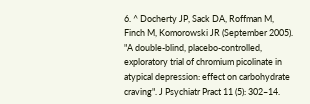6. ^ Docherty JP, Sack DA, Roffman M, Finch M, Komorowski JR (September 2005). "A double-blind, placebo-controlled, exploratory trial of chromium picolinate in atypical depression: effect on carbohydrate craving". J Psychiatr Pract 11 (5): 302–14.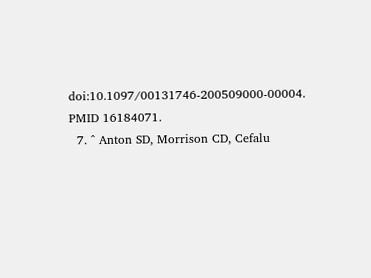doi:10.1097/00131746-200509000-00004. PMID 16184071.
  7. ^ Anton SD, Morrison CD, Cefalu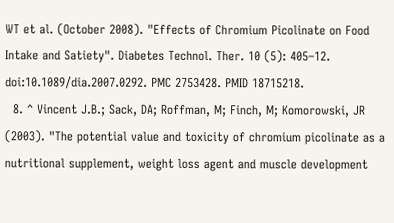WT et al. (October 2008). "Effects of Chromium Picolinate on Food Intake and Satiety". Diabetes Technol. Ther. 10 (5): 405–12. doi:10.1089/dia.2007.0292. PMC 2753428. PMID 18715218.
  8. ^ Vincent J.B.; Sack, DA; Roffman, M; Finch, M; Komorowski, JR (2003). "The potential value and toxicity of chromium picolinate as a nutritional supplement, weight loss agent and muscle development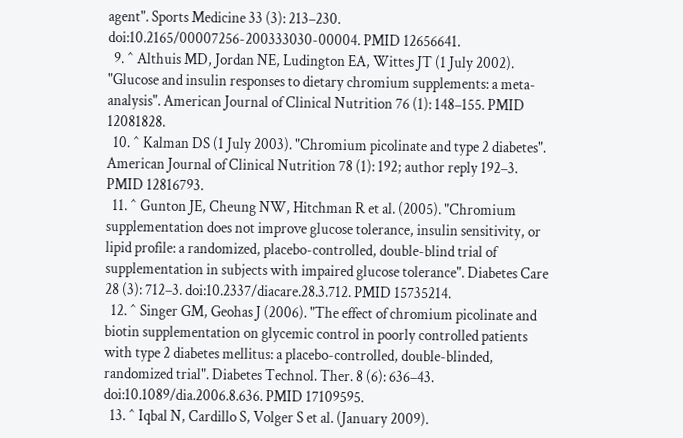agent". Sports Medicine 33 (3): 213–230. doi:10.2165/00007256-200333030-00004. PMID 12656641.
  9. ^ Althuis MD, Jordan NE, Ludington EA, Wittes JT (1 July 2002). "Glucose and insulin responses to dietary chromium supplements: a meta-analysis". American Journal of Clinical Nutrition 76 (1): 148–155. PMID 12081828.
  10. ^ Kalman DS (1 July 2003). "Chromium picolinate and type 2 diabetes". American Journal of Clinical Nutrition 78 (1): 192; author reply 192–3. PMID 12816793.
  11. ^ Gunton JE, Cheung NW, Hitchman R et al. (2005). "Chromium supplementation does not improve glucose tolerance, insulin sensitivity, or lipid profile: a randomized, placebo-controlled, double-blind trial of supplementation in subjects with impaired glucose tolerance". Diabetes Care 28 (3): 712–3. doi:10.2337/diacare.28.3.712. PMID 15735214.
  12. ^ Singer GM, Geohas J (2006). "The effect of chromium picolinate and biotin supplementation on glycemic control in poorly controlled patients with type 2 diabetes mellitus: a placebo-controlled, double-blinded, randomized trial". Diabetes Technol. Ther. 8 (6): 636–43. doi:10.1089/dia.2006.8.636. PMID 17109595.
  13. ^ Iqbal N, Cardillo S, Volger S et al. (January 2009).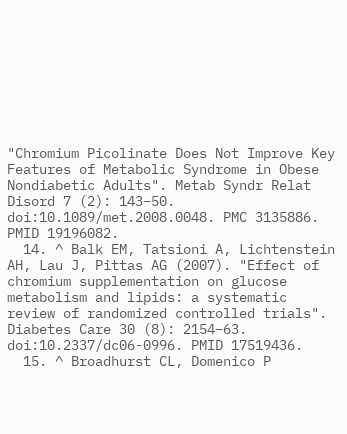"Chromium Picolinate Does Not Improve Key Features of Metabolic Syndrome in Obese Nondiabetic Adults". Metab Syndr Relat Disord 7 (2): 143–50. doi:10.1089/met.2008.0048. PMC 3135886. PMID 19196082.
  14. ^ Balk EM, Tatsioni A, Lichtenstein AH, Lau J, Pittas AG (2007). "Effect of chromium supplementation on glucose metabolism and lipids: a systematic review of randomized controlled trials". Diabetes Care 30 (8): 2154–63. doi:10.2337/dc06-0996. PMID 17519436.
  15. ^ Broadhurst CL, Domenico P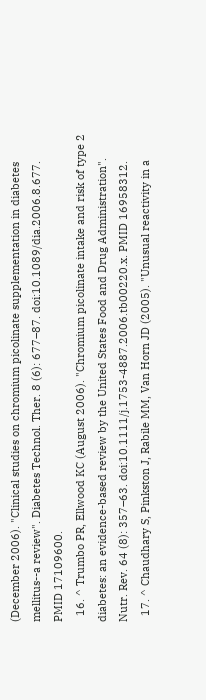(December 2006). "Clinical studies on chromium picolinate supplementation in diabetes mellitus--a review". Diabetes Technol. Ther. 8 (6): 677–87. doi:10.1089/dia.2006.8.677. PMID 17109600.
  16. ^ Trumbo PR, Ellwood KC (August 2006). "Chromium picolinate intake and risk of type 2 diabetes: an evidence-based review by the United States Food and Drug Administration". Nutr. Rev. 64 (8): 357–63. doi:10.1111/j.1753-4887.2006.tb00220.x. PMID 16958312.
  17. ^ Chaudhary S, Pinkston J, Rabile MM, Van Horn JD (2005). "Unusual reactivity in a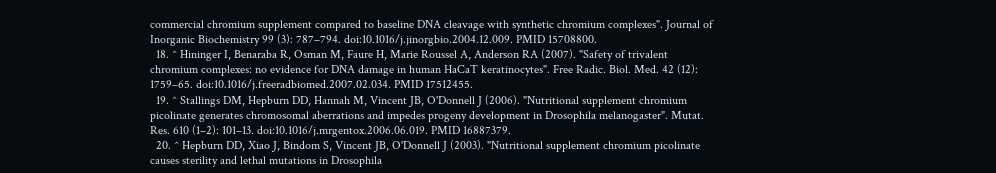commercial chromium supplement compared to baseline DNA cleavage with synthetic chromium complexes". Journal of Inorganic Biochemistry 99 (3): 787–794. doi:10.1016/j.jinorgbio.2004.12.009. PMID 15708800.
  18. ^ Hininger I, Benaraba R, Osman M, Faure H, Marie Roussel A, Anderson RA (2007). "Safety of trivalent chromium complexes: no evidence for DNA damage in human HaCaT keratinocytes". Free Radic. Biol. Med. 42 (12): 1759–65. doi:10.1016/j.freeradbiomed.2007.02.034. PMID 17512455.
  19. ^ Stallings DM, Hepburn DD, Hannah M, Vincent JB, O'Donnell J (2006). "Nutritional supplement chromium picolinate generates chromosomal aberrations and impedes progeny development in Drosophila melanogaster". Mutat. Res. 610 (1–2): 101–13. doi:10.1016/j.mrgentox.2006.06.019. PMID 16887379.
  20. ^ Hepburn DD, Xiao J, Bindom S, Vincent JB, O'Donnell J (2003). "Nutritional supplement chromium picolinate causes sterility and lethal mutations in Drosophila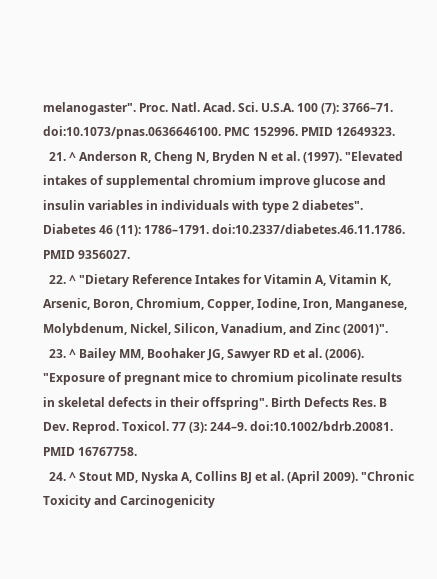melanogaster". Proc. Natl. Acad. Sci. U.S.A. 100 (7): 3766–71. doi:10.1073/pnas.0636646100. PMC 152996. PMID 12649323.
  21. ^ Anderson R, Cheng N, Bryden N et al. (1997). "Elevated intakes of supplemental chromium improve glucose and insulin variables in individuals with type 2 diabetes". Diabetes 46 (11): 1786–1791. doi:10.2337/diabetes.46.11.1786. PMID 9356027.
  22. ^ "Dietary Reference Intakes for Vitamin A, Vitamin K, Arsenic, Boron, Chromium, Copper, Iodine, Iron, Manganese, Molybdenum, Nickel, Silicon, Vanadium, and Zinc (2001)".
  23. ^ Bailey MM, Boohaker JG, Sawyer RD et al. (2006). "Exposure of pregnant mice to chromium picolinate results in skeletal defects in their offspring". Birth Defects Res. B Dev. Reprod. Toxicol. 77 (3): 244–9. doi:10.1002/bdrb.20081. PMID 16767758.
  24. ^ Stout MD, Nyska A, Collins BJ et al. (April 2009). "Chronic Toxicity and Carcinogenicity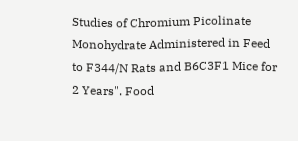Studies of Chromium Picolinate Monohydrate Administered in Feed to F344/N Rats and B6C3F1 Mice for 2 Years". Food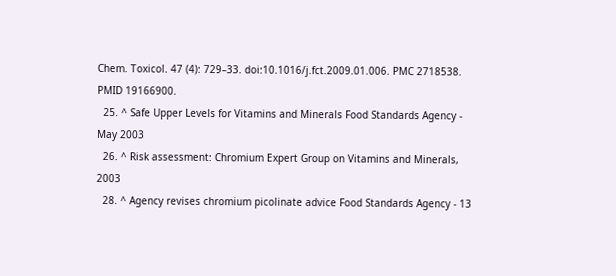Chem. Toxicol. 47 (4): 729–33. doi:10.1016/j.fct.2009.01.006. PMC 2718538. PMID 19166900.
  25. ^ Safe Upper Levels for Vitamins and Minerals Food Standards Agency - May 2003
  26. ^ Risk assessment: Chromium Expert Group on Vitamins and Minerals, 2003
  28. ^ Agency revises chromium picolinate advice Food Standards Agency - 13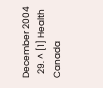December 2004
  29. ^ [1] Health Canada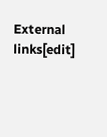External links[edit]